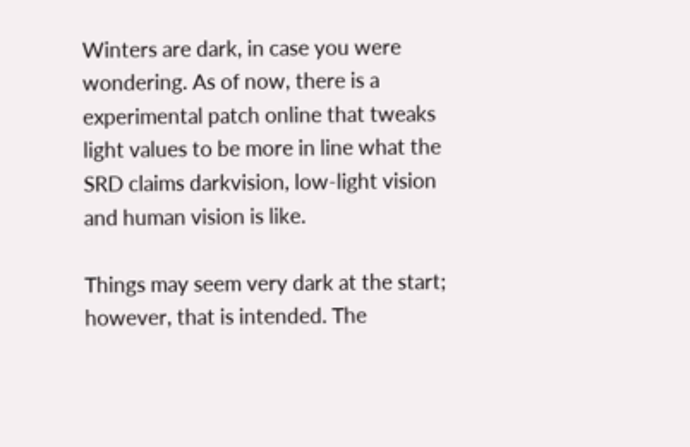Winters are dark, in case you were wondering. As of now, there is a experimental patch online that tweaks light values to be more in line what the SRD claims darkvision, low-light vision and human vision is like.

Things may seem very dark at the start; however, that is intended. The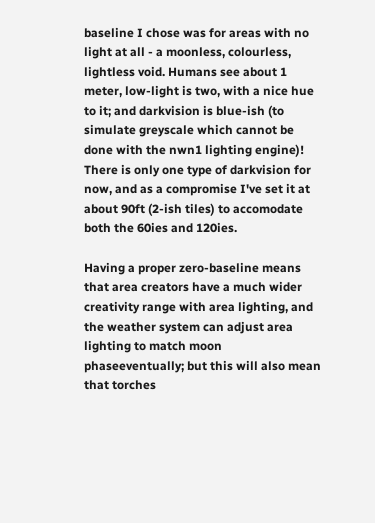baseline I chose was for areas with no light at all - a moonless, colourless, lightless void. Humans see about 1 meter, low-light is two, with a nice hue to it; and darkvision is blue-ish (to simulate greyscale which cannot be done with the nwn1 lighting engine)! There is only one type of darkvision for now, and as a compromise I've set it at about 90ft (2-ish tiles) to accomodate both the 60ies and 120ies.

Having a proper zero-baseline means that area creators have a much wider creativity range with area lighting, and the weather system can adjust area lighting to match moon phaseeventually; but this will also mean that torches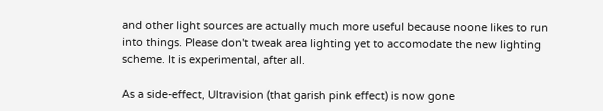and other light sources are actually much more useful because noone likes to run into things. Please don't tweak area lighting yet to accomodate the new lighting scheme. It is experimental, after all.

As a side-effect, Ultravision (that garish pink effect) is now gone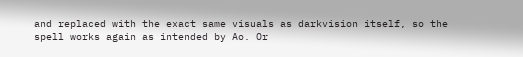and replaced with the exact same visuals as darkvision itself, so the spell works again as intended by Ao. Or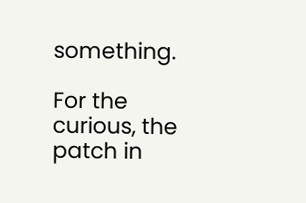something.

For the curious, the patch in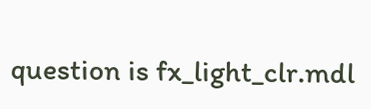question is fx_light_clr.mdl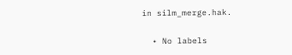in silm_merge.hak.

  • No labels